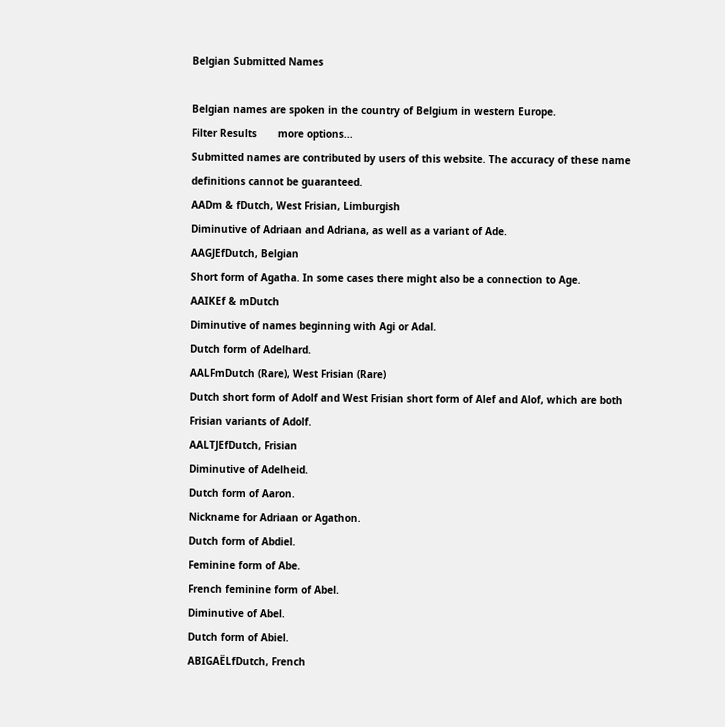Belgian Submitted Names

Belgian names are spoken in the country of Belgium in western Europe.
Filter Results       more options...
Submitted names are contributed by users of this website. The accuracy of these name definitions cannot be guaranteed.
AADm & fDutch, West Frisian, Limburgish
Diminutive of Adriaan and Adriana, as well as a variant of Ade.
AAGJEfDutch, Belgian
Short form of Agatha. In some cases there might also be a connection to Age.
AAIKEf & mDutch
Diminutive of names beginning with Agi or Adal.
Dutch form of Adelhard.
AALFmDutch (Rare), West Frisian (Rare)
Dutch short form of Adolf and West Frisian short form of Alef and Alof, which are both Frisian variants of Adolf.
AALTJEfDutch, Frisian
Diminutive of Adelheid.
Dutch form of Aaron.
Nickname for Adriaan or Agathon.
Dutch form of Abdiel.
Feminine form of Abe.
French feminine form of Abel.
Diminutive of Abel.
Dutch form of Abiel.
ABIGAËLfDutch, French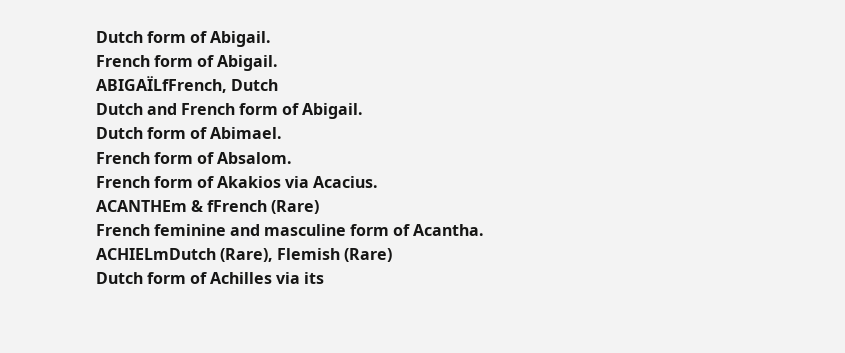Dutch form of Abigail.
French form of Abigail.
ABIGAÏLfFrench, Dutch
Dutch and French form of Abigail.
Dutch form of Abimael.
French form of Absalom.
French form of Akakios via Acacius.
ACANTHEm & fFrench (Rare)
French feminine and masculine form of Acantha.
ACHIELmDutch (Rare), Flemish (Rare)
Dutch form of Achilles via its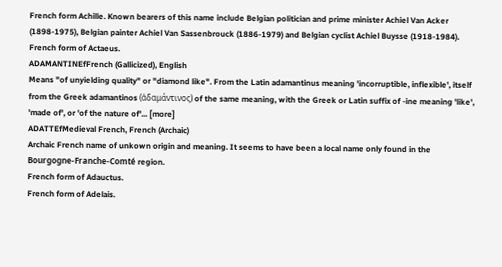French form Achille. Known bearers of this name include Belgian politician and prime minister Achiel Van Acker (1898-1975), Belgian painter Achiel Van Sassenbrouck (1886-1979) and Belgian cyclist Achiel Buysse (1918-1984).
French form of Actaeus.
ADAMANTINEfFrench (Gallicized), English
Means "of unyielding quality" or "diamond like". From the Latin adamantinus meaning 'incorruptible, inflexible', itself from the Greek adamantinos (ἀδαμάντινος) of the same meaning, with the Greek or Latin suffix of -ine meaning 'like', 'made of', or 'of the nature of'... [more]
ADATTEfMedieval French, French (Archaic)
Archaic French name of unkown origin and meaning. It seems to have been a local name only found in the Bourgogne-Franche-Comté region.
French form of Adauctus.
French form of Adelais.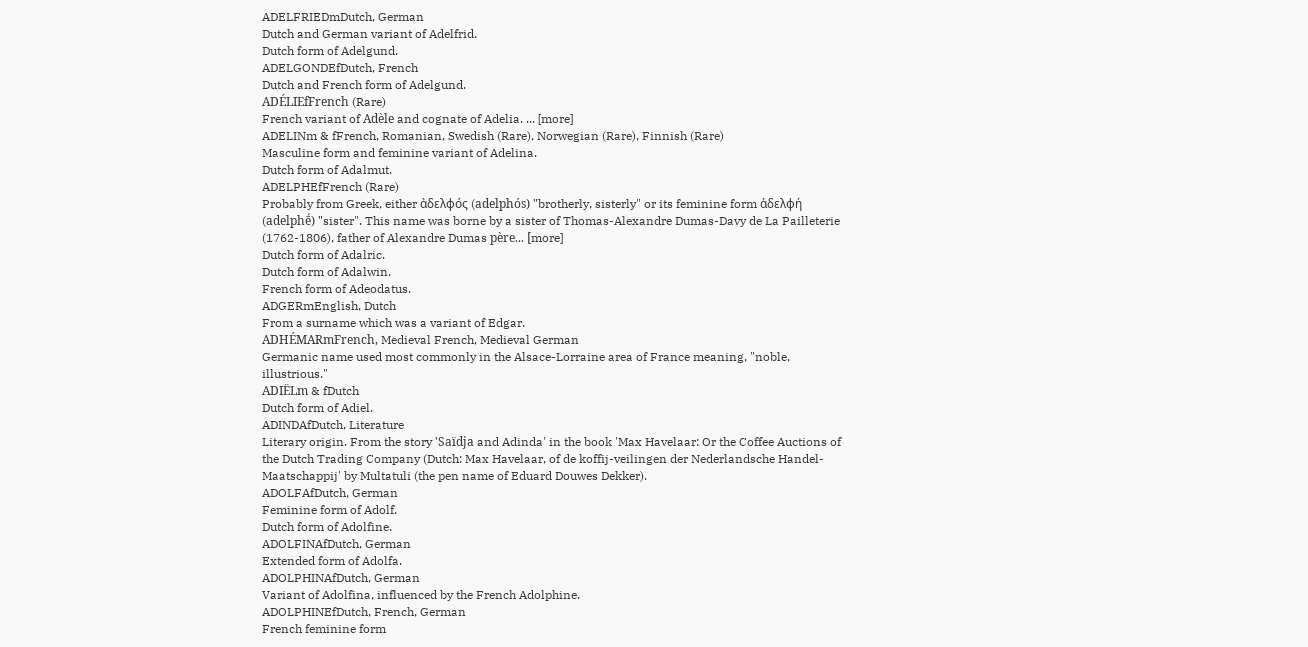ADELFRIEDmDutch, German
Dutch and German variant of Adelfrid.
Dutch form of Adelgund.
ADELGONDEfDutch, French
Dutch and French form of Adelgund.
ADÉLIEfFrench (Rare)
French variant of Adèle and cognate of Adelia. ... [more]
ADELINm & fFrench, Romanian, Swedish (Rare), Norwegian (Rare), Finnish (Rare)
Masculine form and feminine variant of Adelina.
Dutch form of Adalmut.
ADELPHEfFrench (Rare)
Probably from Greek, either ἀδελφός (adelphós) "brotherly, sisterly" or its feminine form ἀδελφή (adelphḗ) "sister". This name was borne by a sister of Thomas-Alexandre Dumas-Davy de La Pailleterie (1762-1806), father of Alexandre Dumas père... [more]
Dutch form of Adalric.
Dutch form of Adalwin.
French form of Adeodatus.
ADGERmEnglish, Dutch
From a surname which was a variant of Edgar.
ADHÉMARmFrench, Medieval French, Medieval German
Germanic name used most commonly in the Alsace-Lorraine area of France meaning, "noble, illustrious."
ADIËLm & fDutch
Dutch form of Adiel.
ADINDAfDutch, Literature
Literary origin. From the story 'Saïdja and Adinda' in the book 'Max Havelaar: Or the Coffee Auctions of the Dutch Trading Company (Dutch: Max Havelaar, of de koffij-veilingen der Nederlandsche Handel-Maatschappij' by Multatuli (the pen name of Eduard Douwes Dekker).
ADOLFAfDutch, German
Feminine form of Adolf.
Dutch form of Adolfine.
ADOLFINAfDutch, German
Extended form of Adolfa.
ADOLPHINAfDutch, German
Variant of Adolfina, influenced by the French Adolphine.
ADOLPHINEfDutch, French, German
French feminine form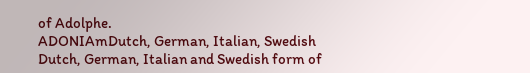of Adolphe.
ADONIAmDutch, German, Italian, Swedish
Dutch, German, Italian and Swedish form of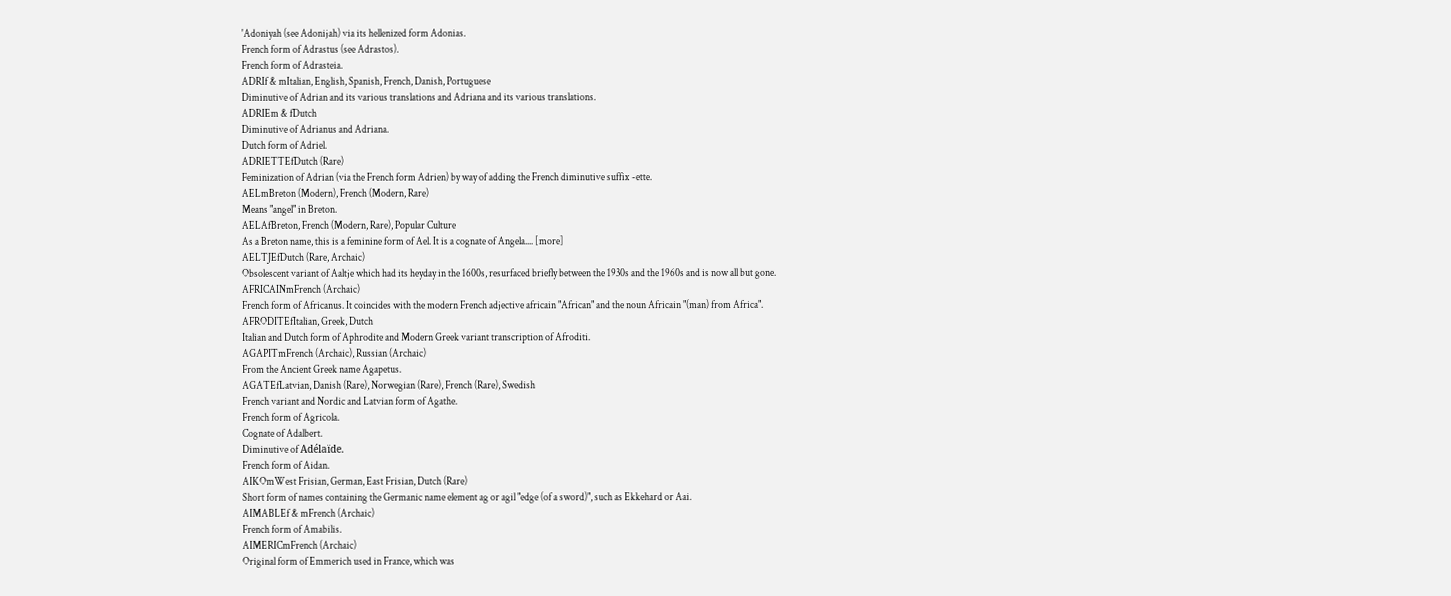'Adoniyah (see Adonijah) via its hellenized form Adonias.
French form of Adrastus (see Adrastos).
French form of Adrasteia.
ADRIf & mItalian, English, Spanish, French, Danish, Portuguese
Diminutive of Adrian and its various translations and Adriana and its various translations.
ADRIEm & fDutch
Diminutive of Adrianus and Adriana.
Dutch form of Adriel.
ADRIETTEfDutch (Rare)
Feminization of Adrian (via the French form Adrien) by way of adding the French diminutive suffix -ette.
AELmBreton (Modern), French (Modern, Rare)
Means "angel" in Breton.
AELAfBreton, French (Modern, Rare), Popular Culture
As a Breton name, this is a feminine form of Ael. It is a cognate of Angela.... [more]
AELTJEfDutch (Rare, Archaic)
Obsolescent variant of Aaltje which had its heyday in the 1600s, resurfaced briefly between the 1930s and the 1960s and is now all but gone.
AFRICAINmFrench (Archaic)
French form of Africanus. It coincides with the modern French adjective africain "African" and the noun Africain "(man) from Africa".
AFRODITEfItalian, Greek, Dutch
Italian and Dutch form of Aphrodite and Modern Greek variant transcription of Afroditi.
AGAPITmFrench (Archaic), Russian (Archaic)
From the Ancient Greek name Agapetus.
AGATEfLatvian, Danish (Rare), Norwegian (Rare), French (Rare), Swedish
French variant and Nordic and Latvian form of Agathe.
French form of Agricola.
Cognate of Adalbert.
Diminutive of Adélaïde.
French form of Aidan.
AIKOmWest Frisian, German, East Frisian, Dutch (Rare)
Short form of names containing the Germanic name element ag or agil "edge (of a sword)", such as Ekkehard or Aai.
AIMABLEf & mFrench (Archaic)
French form of Amabilis.
AIMERICmFrench (Archaic)
Original form of Emmerich used in France, which was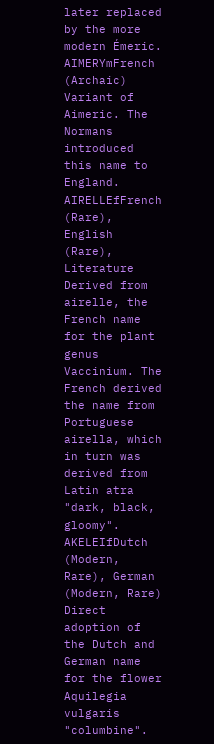later replaced by the more modern Émeric.
AIMERYmFrench (Archaic)
Variant of Aimeric. The Normans introduced this name to England.
AIRELLEfFrench (Rare), English (Rare), Literature
Derived from airelle, the French name for the plant genus Vaccinium. The French derived the name from Portuguese airella, which in turn was derived from Latin atra "dark, black, gloomy".
AKELEIfDutch (Modern, Rare), German (Modern, Rare)
Direct adoption of the Dutch and German name for the flower Aquilegia vulgaris "columbine".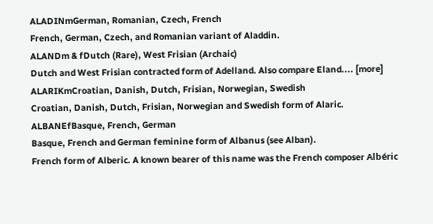ALADINmGerman, Romanian, Czech, French
French, German, Czech, and Romanian variant of Aladdin.
ALANDm & fDutch (Rare), West Frisian (Archaic)
Dutch and West Frisian contracted form of Adelland. Also compare Eland.... [more]
ALARIKmCroatian, Danish, Dutch, Frisian, Norwegian, Swedish
Croatian, Danish, Dutch, Frisian, Norwegian and Swedish form of Alaric.
ALBANEfBasque, French, German
Basque, French and German feminine form of Albanus (see Alban).
French form of Alberic. A known bearer of this name was the French composer Albéric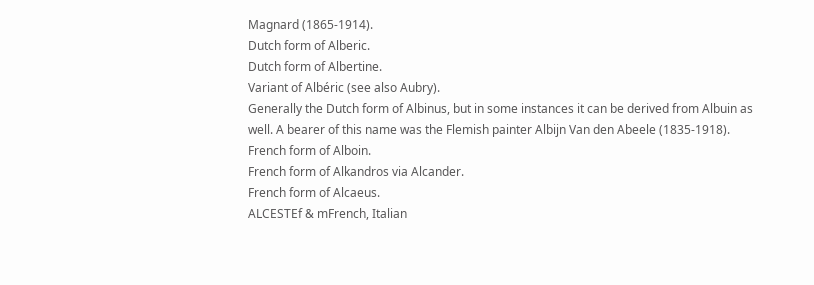Magnard (1865-1914).
Dutch form of Alberic.
Dutch form of Albertine.
Variant of Albéric (see also Aubry).
Generally the Dutch form of Albinus, but in some instances it can be derived from Albuin as well. A bearer of this name was the Flemish painter Albijn Van den Abeele (1835-1918).
French form of Alboin.
French form of Alkandros via Alcander.
French form of Alcaeus.
ALCESTEf & mFrench, Italian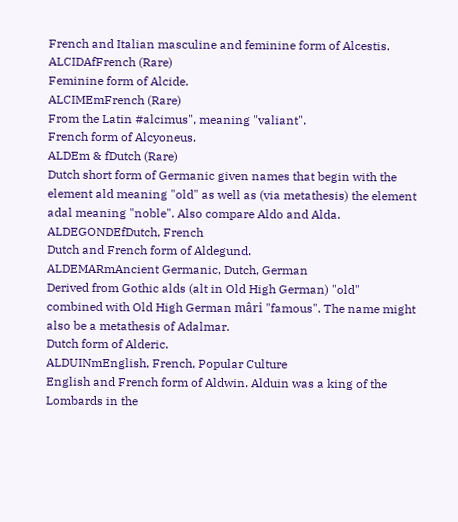French and Italian masculine and feminine form of Alcestis.
ALCIDAfFrench (Rare)
Feminine form of Alcide.
ALCIMEmFrench (Rare)
From the Latin #alcimus", meaning "valiant".
French form of Alcyoneus.
ALDEm & fDutch (Rare)
Dutch short form of Germanic given names that begin with the element ald meaning "old" as well as (via metathesis) the element adal meaning "noble". Also compare Aldo and Alda.
ALDEGONDEfDutch, French
Dutch and French form of Aldegund.
ALDEMARmAncient Germanic, Dutch, German
Derived from Gothic alds (alt in Old High German) "old" combined with Old High German mâri "famous". The name might also be a metathesis of Adalmar.
Dutch form of Alderic.
ALDUINmEnglish, French, Popular Culture
English and French form of Aldwin. Alduin was a king of the Lombards in the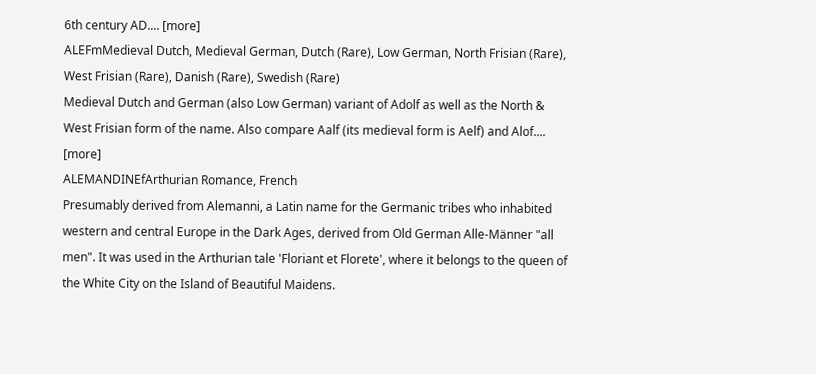6th century AD.... [more]
ALEFmMedieval Dutch, Medieval German, Dutch (Rare), Low German, North Frisian (Rare), West Frisian (Rare), Danish (Rare), Swedish (Rare)
Medieval Dutch and German (also Low German) variant of Adolf as well as the North & West Frisian form of the name. Also compare Aalf (its medieval form is Aelf) and Alof.... [more]
ALEMANDINEfArthurian Romance, French
Presumably derived from Alemanni, a Latin name for the Germanic tribes who inhabited western and central Europe in the Dark Ages, derived from Old German Alle-Männer "all men". It was used in the Arthurian tale 'Floriant et Florete', where it belongs to the queen of the White City on the Island of Beautiful Maidens.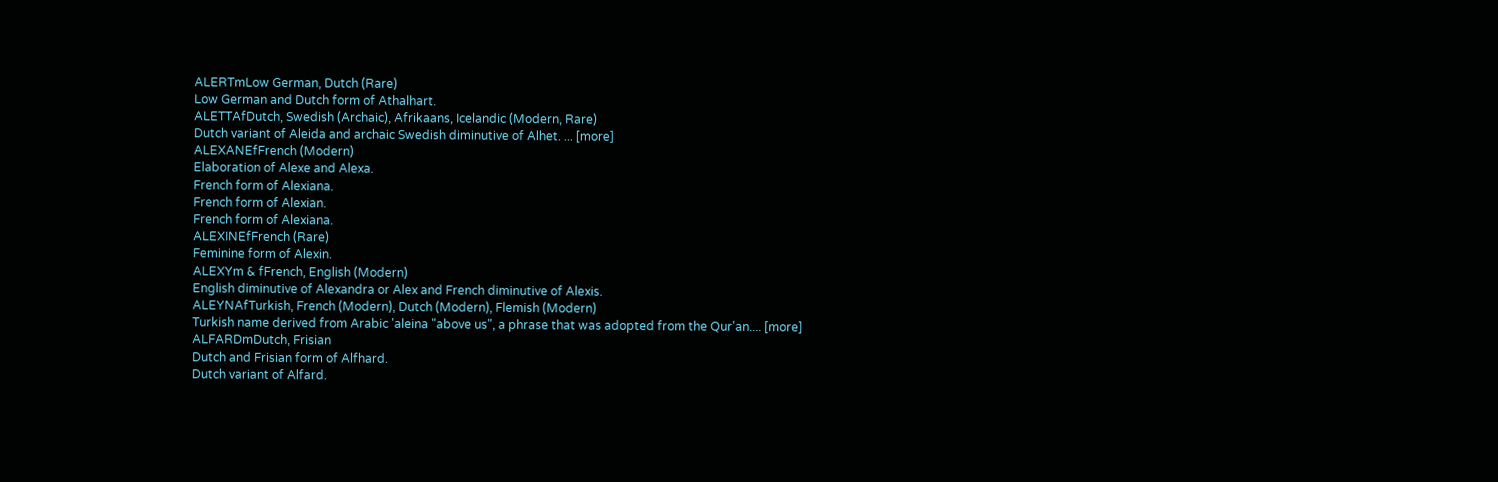ALERTmLow German, Dutch (Rare)
Low German and Dutch form of Athalhart.
ALETTAfDutch, Swedish (Archaic), Afrikaans, Icelandic (Modern, Rare)
Dutch variant of Aleida and archaic Swedish diminutive of Alhet. ... [more]
ALEXANEfFrench (Modern)
Elaboration of Alexe and Alexa.
French form of Alexiana.
French form of Alexian.
French form of Alexiana.
ALEXINEfFrench (Rare)
Feminine form of Alexin.
ALEXYm & fFrench, English (Modern)
English diminutive of Alexandra or Alex and French diminutive of Alexis.
ALEYNAfTurkish, French (Modern), Dutch (Modern), Flemish (Modern)
Turkish name derived from Arabic 'aleina "above us", a phrase that was adopted from the Qur'an.... [more]
ALFARDmDutch, Frisian
Dutch and Frisian form of Alfhard.
Dutch variant of Alfard.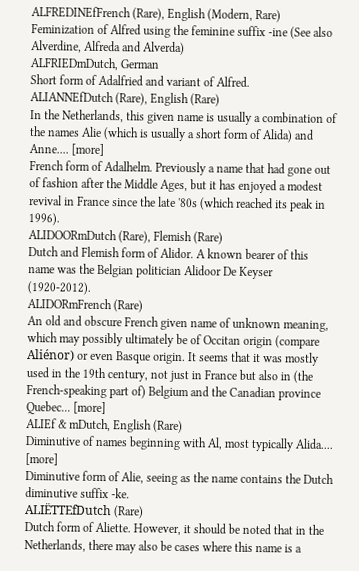ALFREDINEfFrench (Rare), English (Modern, Rare)
Feminization of Alfred using the feminine suffix -ine (See also Alverdine, Alfreda and Alverda)
ALFRIEDmDutch, German
Short form of Adalfried and variant of Alfred.
ALIANNEfDutch (Rare), English (Rare)
In the Netherlands, this given name is usually a combination of the names Alie (which is usually a short form of Alida) and Anne.... [more]
French form of Adalhelm. Previously a name that had gone out of fashion after the Middle Ages, but it has enjoyed a modest revival in France since the late '80s (which reached its peak in 1996).
ALIDOORmDutch (Rare), Flemish (Rare)
Dutch and Flemish form of Alidor. A known bearer of this name was the Belgian politician Alidoor De Keyser (1920-2012).
ALIDORmFrench (Rare)
An old and obscure French given name of unknown meaning, which may possibly ultimately be of Occitan origin (compare Aliénor) or even Basque origin. It seems that it was mostly used in the 19th century, not just in France but also in (the French-speaking part of) Belgium and the Canadian province Quebec... [more]
ALIEf & mDutch, English (Rare)
Diminutive of names beginning with Al, most typically Alida.... [more]
Diminutive form of Alie, seeing as the name contains the Dutch diminutive suffix -ke.
ALIËTTEfDutch (Rare)
Dutch form of Aliette. However, it should be noted that in the Netherlands, there may also be cases where this name is a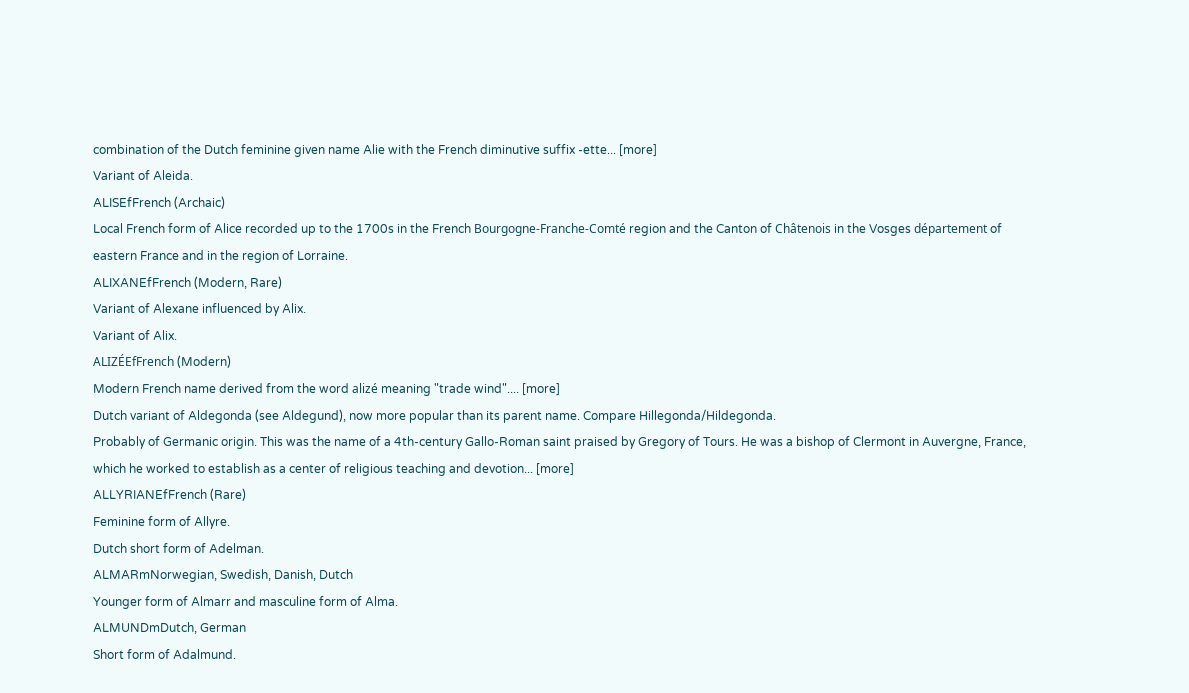combination of the Dutch feminine given name Alie with the French diminutive suffix -ette... [more]
Variant of Aleida.
ALISEfFrench (Archaic)
Local French form of Alice recorded up to the 1700s in the French Bourgogne-Franche-Comté region and the Canton of Châtenois in the Vosges département of eastern France and in the region of Lorraine.
ALIXANEfFrench (Modern, Rare)
Variant of Alexane influenced by Alix.
Variant of Alix.
ALIZÉEfFrench (Modern)
Modern French name derived from the word alizé meaning "trade wind".... [more]
Dutch variant of Aldegonda (see Aldegund), now more popular than its parent name. Compare Hillegonda/Hildegonda.
Probably of Germanic origin. This was the name of a 4th-century Gallo-Roman saint praised by Gregory of Tours. He was a bishop of Clermont in Auvergne, France, which he worked to establish as a center of religious teaching and devotion... [more]
ALLYRIANEfFrench (Rare)
Feminine form of Allyre.
Dutch short form of Adelman.
ALMARmNorwegian, Swedish, Danish, Dutch
Younger form of Almarr and masculine form of Alma.
ALMUNDmDutch, German
Short form of Adalmund.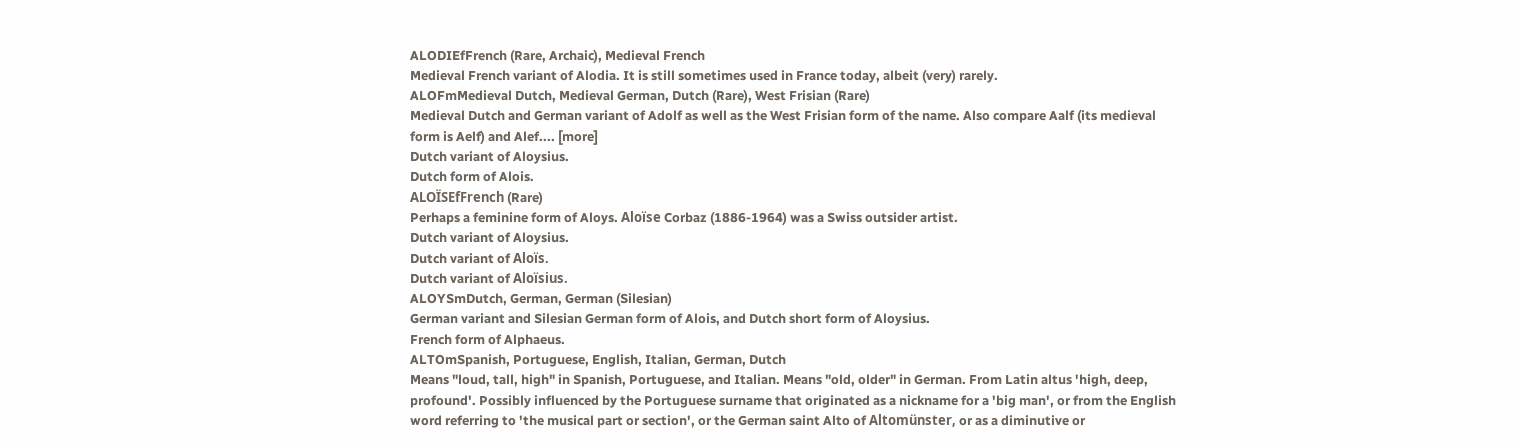ALODIEfFrench (Rare, Archaic), Medieval French
Medieval French variant of Alodia. It is still sometimes used in France today, albeit (very) rarely.
ALOFmMedieval Dutch, Medieval German, Dutch (Rare), West Frisian (Rare)
Medieval Dutch and German variant of Adolf as well as the West Frisian form of the name. Also compare Aalf (its medieval form is Aelf) and Alef.... [more]
Dutch variant of Aloysius.
Dutch form of Alois.
ALOÏSEfFrench (Rare)
Perhaps a feminine form of Aloys. Aloïse Corbaz (1886-1964) was a Swiss outsider artist.
Dutch variant of Aloysius.
Dutch variant of Aloïs.
Dutch variant of Aloïsius.
ALOYSmDutch, German, German (Silesian)
German variant and Silesian German form of Alois, and Dutch short form of Aloysius.
French form of Alphaeus.
ALTOmSpanish, Portuguese, English, Italian, German, Dutch
Means "loud, tall, high" in Spanish, Portuguese, and Italian. Means "old, older" in German. From Latin altus 'high, deep, profound'. Possibly influenced by the Portuguese surname that originated as a nickname for a 'big man', or from the English word referring to 'the musical part or section', or the German saint Alto of Altomünster, or as a diminutive or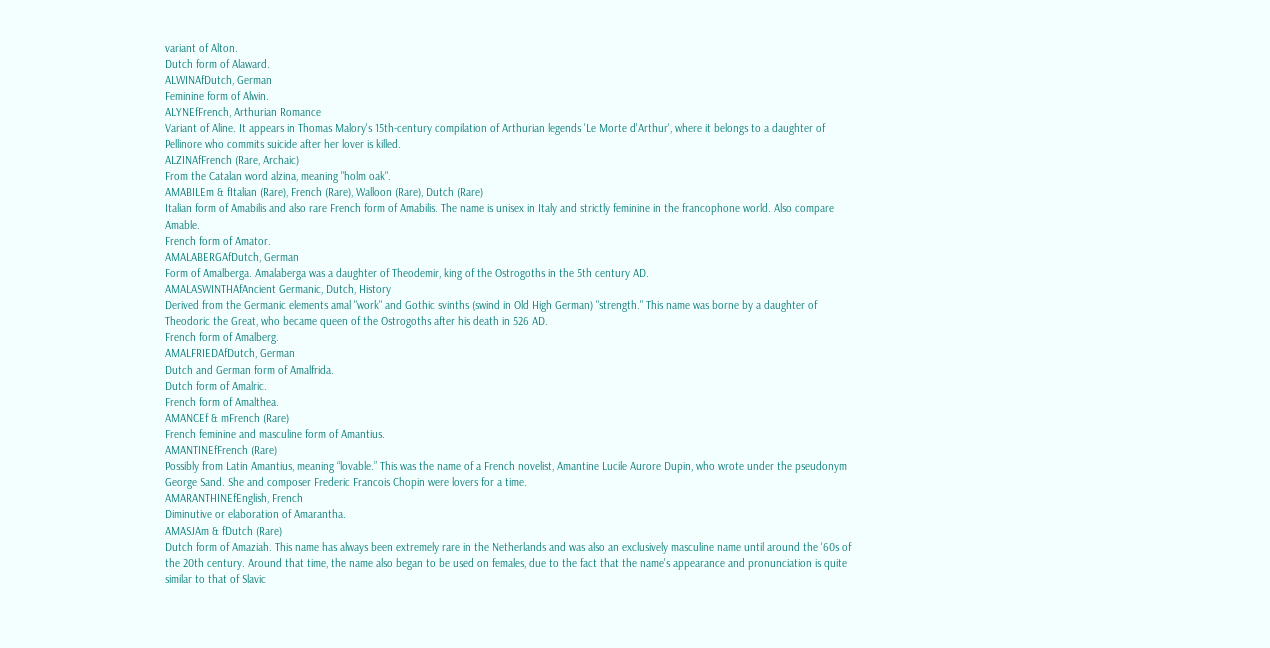variant of Alton.
Dutch form of Alaward.
ALWINAfDutch, German
Feminine form of Alwin.
ALYNEfFrench, Arthurian Romance
Variant of Aline. It appears in Thomas Malory's 15th-century compilation of Arthurian legends 'Le Morte d'Arthur', where it belongs to a daughter of Pellinore who commits suicide after her lover is killed.
ALZINAfFrench (Rare, Archaic)
From the Catalan word alzina, meaning "holm oak".
AMABILEm & fItalian (Rare), French (Rare), Walloon (Rare), Dutch (Rare)
Italian form of Amabilis and also rare French form of Amabilis. The name is unisex in Italy and strictly feminine in the francophone world. Also compare Amable.
French form of Amator.
AMALABERGAfDutch, German
Form of Amalberga. Amalaberga was a daughter of Theodemir, king of the Ostrogoths in the 5th century AD.
AMALASWINTHAfAncient Germanic, Dutch, History
Derived from the Germanic elements amal "work" and Gothic svinths (swind in Old High German) "strength." This name was borne by a daughter of Theodoric the Great, who became queen of the Ostrogoths after his death in 526 AD.
French form of Amalberg.
AMALFRIEDAfDutch, German
Dutch and German form of Amalfrida.
Dutch form of Amalric.
French form of Amalthea.
AMANCEf & mFrench (Rare)
French feminine and masculine form of Amantius.
AMANTINEfFrench (Rare)
Possibly from Latin Amantius, meaning “lovable.” This was the name of a French novelist, Amantine Lucile Aurore Dupin, who wrote under the pseudonym George Sand. She and composer Frederic Francois Chopin were lovers for a time.
AMARANTHINEfEnglish, French
Diminutive or elaboration of Amarantha.
AMASJAm & fDutch (Rare)
Dutch form of Amaziah. This name has always been extremely rare in the Netherlands and was also an exclusively masculine name until around the '60s of the 20th century. Around that time, the name also began to be used on females, due to the fact that the name's appearance and pronunciation is quite similar to that of Slavic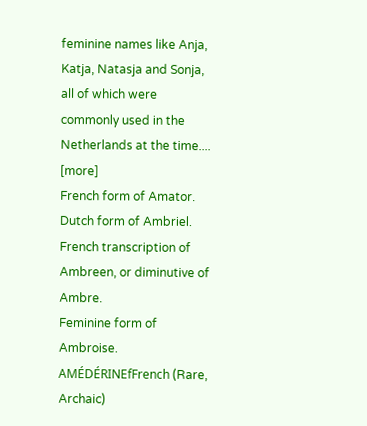feminine names like Anja, Katja, Natasja and Sonja, all of which were commonly used in the Netherlands at the time.... [more]
French form of Amator.
Dutch form of Ambriel.
French transcription of Ambreen, or diminutive of Ambre.
Feminine form of Ambroise.
AMÉDÉRINEfFrench (Rare, Archaic)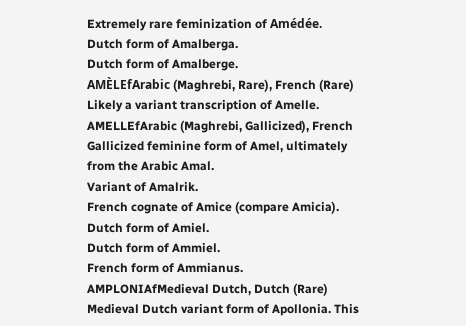Extremely rare feminization of Amédée.
Dutch form of Amalberga.
Dutch form of Amalberge.
AMÈLEfArabic (Maghrebi, Rare), French (Rare)
Likely a variant transcription of Amelle.
AMELLEfArabic (Maghrebi, Gallicized), French
Gallicized feminine form of Amel, ultimately from the Arabic Amal.
Variant of Amalrik.
French cognate of Amice (compare Amicia).
Dutch form of Amiel.
Dutch form of Ammiel.
French form of Ammianus.
AMPLONIAfMedieval Dutch, Dutch (Rare)
Medieval Dutch variant form of Apollonia. This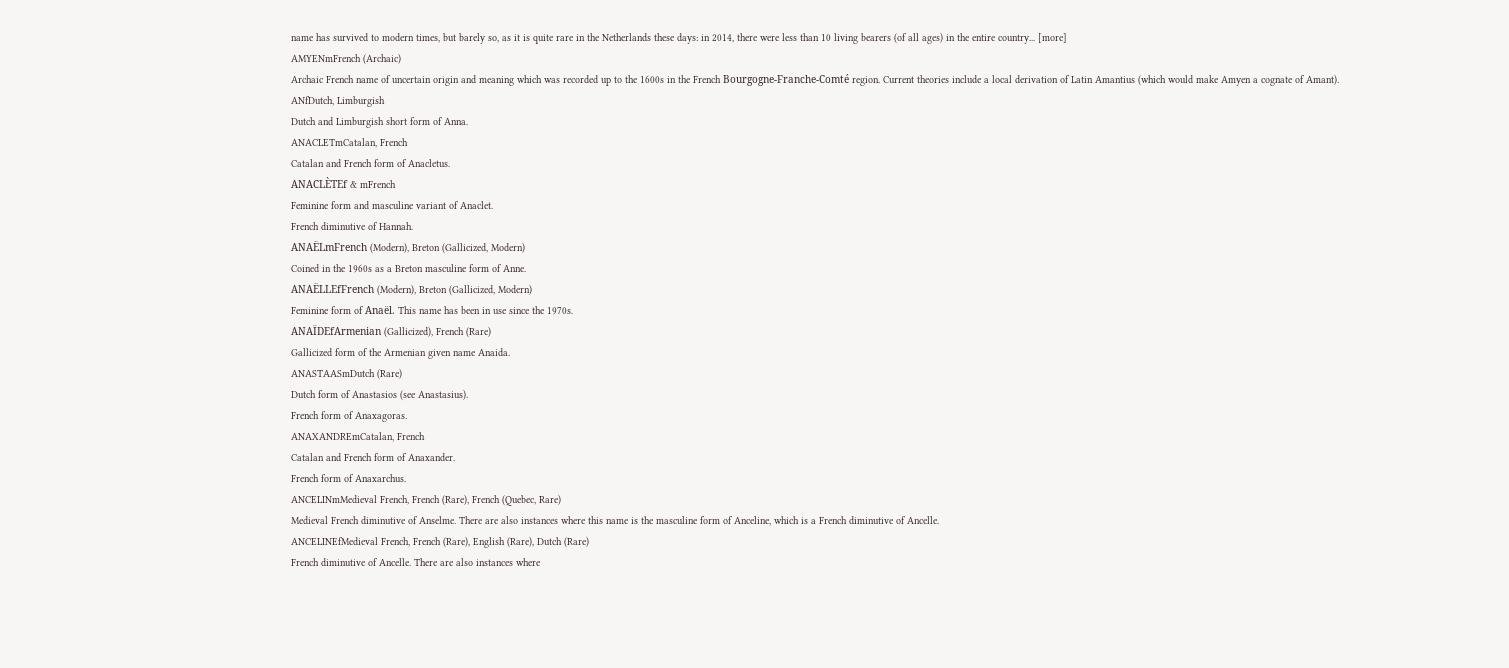name has survived to modern times, but barely so, as it is quite rare in the Netherlands these days: in 2014, there were less than 10 living bearers (of all ages) in the entire country... [more]
AMYENmFrench (Archaic)
Archaic French name of uncertain origin and meaning which was recorded up to the 1600s in the French Bourgogne-Franche-Comté region. Current theories include a local derivation of Latin Amantius (which would make Amyen a cognate of Amant).
ANfDutch, Limburgish
Dutch and Limburgish short form of Anna.
ANACLETmCatalan, French
Catalan and French form of Anacletus.
ANACLÈTEf & mFrench
Feminine form and masculine variant of Anaclet.
French diminutive of Hannah.
ANAËLmFrench (Modern), Breton (Gallicized, Modern)
Coined in the 1960s as a Breton masculine form of Anne.
ANAËLLEfFrench (Modern), Breton (Gallicized, Modern)
Feminine form of Anaël. This name has been in use since the 1970s.
ANAÏDEfArmenian (Gallicized), French (Rare)
Gallicized form of the Armenian given name Anaida.
ANASTAASmDutch (Rare)
Dutch form of Anastasios (see Anastasius).
French form of Anaxagoras.
ANAXANDREmCatalan, French
Catalan and French form of Anaxander.
French form of Anaxarchus.
ANCELINmMedieval French, French (Rare), French (Quebec, Rare)
Medieval French diminutive of Anselme. There are also instances where this name is the masculine form of Anceline, which is a French diminutive of Ancelle.
ANCELINEfMedieval French, French (Rare), English (Rare), Dutch (Rare)
French diminutive of Ancelle. There are also instances where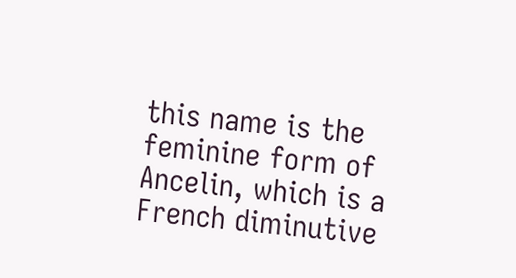this name is the feminine form of Ancelin, which is a French diminutive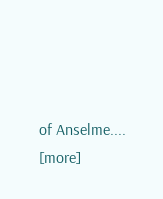of Anselme.... [more]